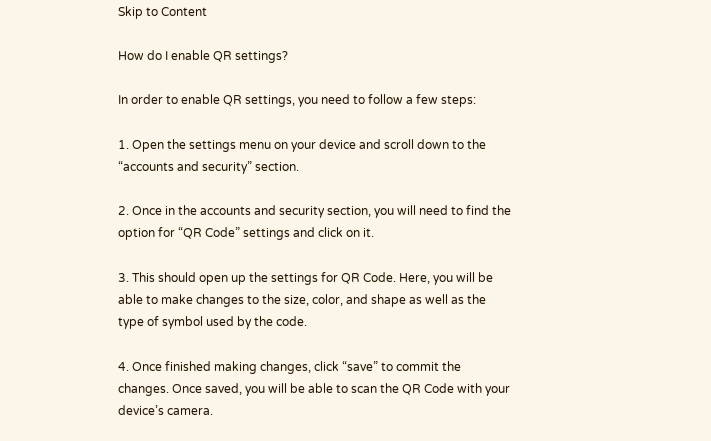Skip to Content

How do I enable QR settings?

In order to enable QR settings, you need to follow a few steps:

1. Open the settings menu on your device and scroll down to the “accounts and security” section.

2. Once in the accounts and security section, you will need to find the option for “QR Code” settings and click on it.

3. This should open up the settings for QR Code. Here, you will be able to make changes to the size, color, and shape as well as the type of symbol used by the code.

4. Once finished making changes, click “save” to commit the changes. Once saved, you will be able to scan the QR Code with your device’s camera.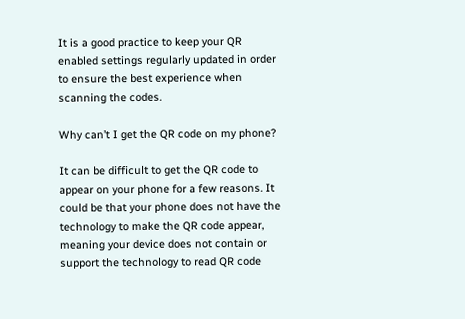It is a good practice to keep your QR enabled settings regularly updated in order to ensure the best experience when scanning the codes.

Why can’t I get the QR code on my phone?

It can be difficult to get the QR code to appear on your phone for a few reasons. It could be that your phone does not have the technology to make the QR code appear, meaning your device does not contain or support the technology to read QR code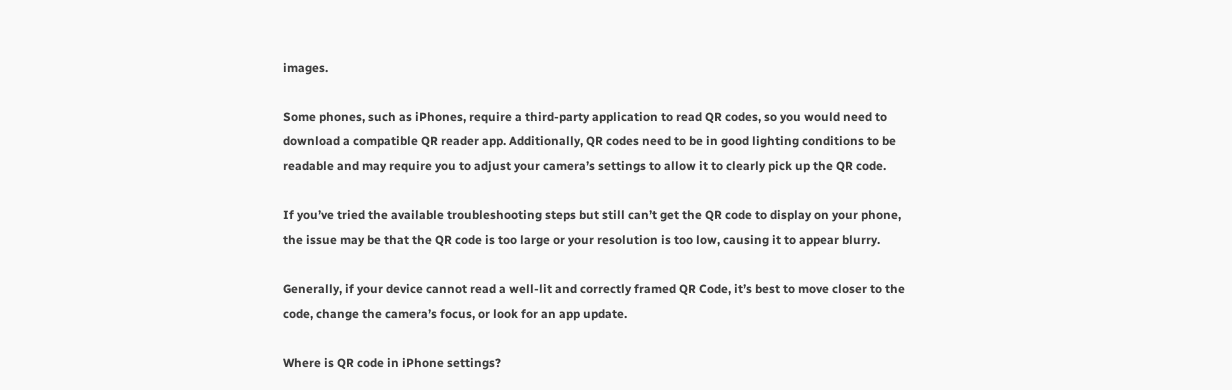images.

Some phones, such as iPhones, require a third-party application to read QR codes, so you would need to download a compatible QR reader app. Additionally, QR codes need to be in good lighting conditions to be readable and may require you to adjust your camera’s settings to allow it to clearly pick up the QR code.

If you’ve tried the available troubleshooting steps but still can’t get the QR code to display on your phone, the issue may be that the QR code is too large or your resolution is too low, causing it to appear blurry.

Generally, if your device cannot read a well-lit and correctly framed QR Code, it’s best to move closer to the code, change the camera’s focus, or look for an app update.

Where is QR code in iPhone settings?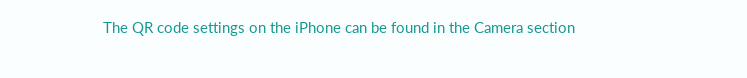The QR code settings on the iPhone can be found in the Camera section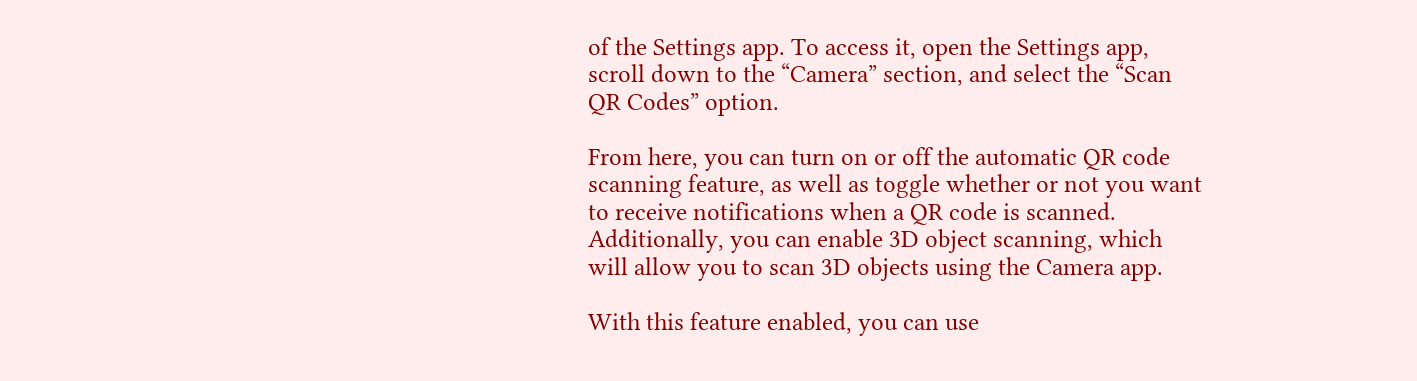of the Settings app. To access it, open the Settings app, scroll down to the “Camera” section, and select the “Scan QR Codes” option.

From here, you can turn on or off the automatic QR code scanning feature, as well as toggle whether or not you want to receive notifications when a QR code is scanned. Additionally, you can enable 3D object scanning, which will allow you to scan 3D objects using the Camera app.

With this feature enabled, you can use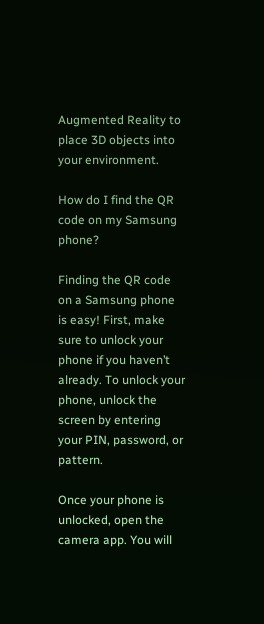Augmented Reality to place 3D objects into your environment.

How do I find the QR code on my Samsung phone?

Finding the QR code on a Samsung phone is easy! First, make sure to unlock your phone if you haven’t already. To unlock your phone, unlock the screen by entering your PIN, password, or pattern.

Once your phone is unlocked, open the camera app. You will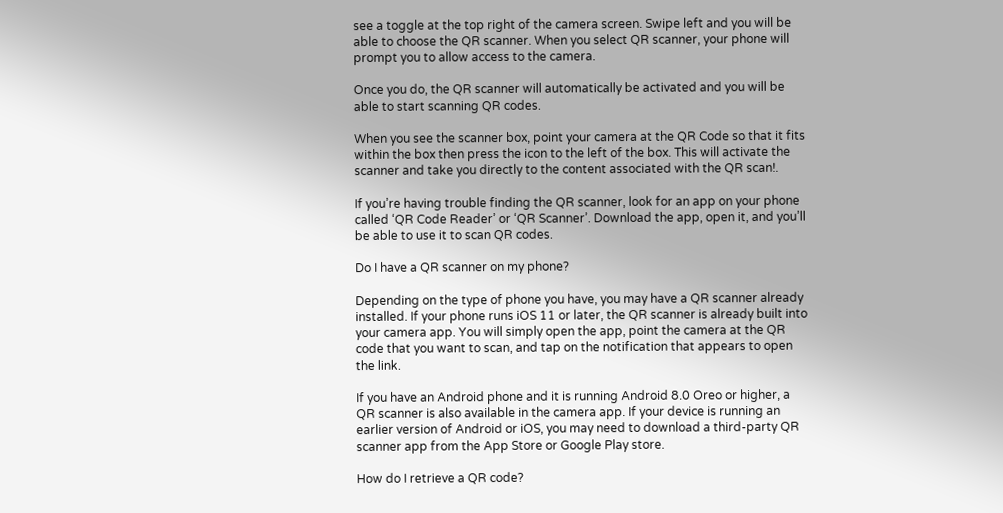see a toggle at the top right of the camera screen. Swipe left and you will be able to choose the QR scanner. When you select QR scanner, your phone will prompt you to allow access to the camera.

Once you do, the QR scanner will automatically be activated and you will be able to start scanning QR codes.

When you see the scanner box, point your camera at the QR Code so that it fits within the box then press the icon to the left of the box. This will activate the scanner and take you directly to the content associated with the QR scan!.

If you’re having trouble finding the QR scanner, look for an app on your phone called ‘QR Code Reader’ or ‘QR Scanner’. Download the app, open it, and you’ll be able to use it to scan QR codes.

Do I have a QR scanner on my phone?

Depending on the type of phone you have, you may have a QR scanner already installed. If your phone runs iOS 11 or later, the QR scanner is already built into your camera app. You will simply open the app, point the camera at the QR code that you want to scan, and tap on the notification that appears to open the link.

If you have an Android phone and it is running Android 8.0 Oreo or higher, a QR scanner is also available in the camera app. If your device is running an earlier version of Android or iOS, you may need to download a third-party QR scanner app from the App Store or Google Play store.

How do I retrieve a QR code?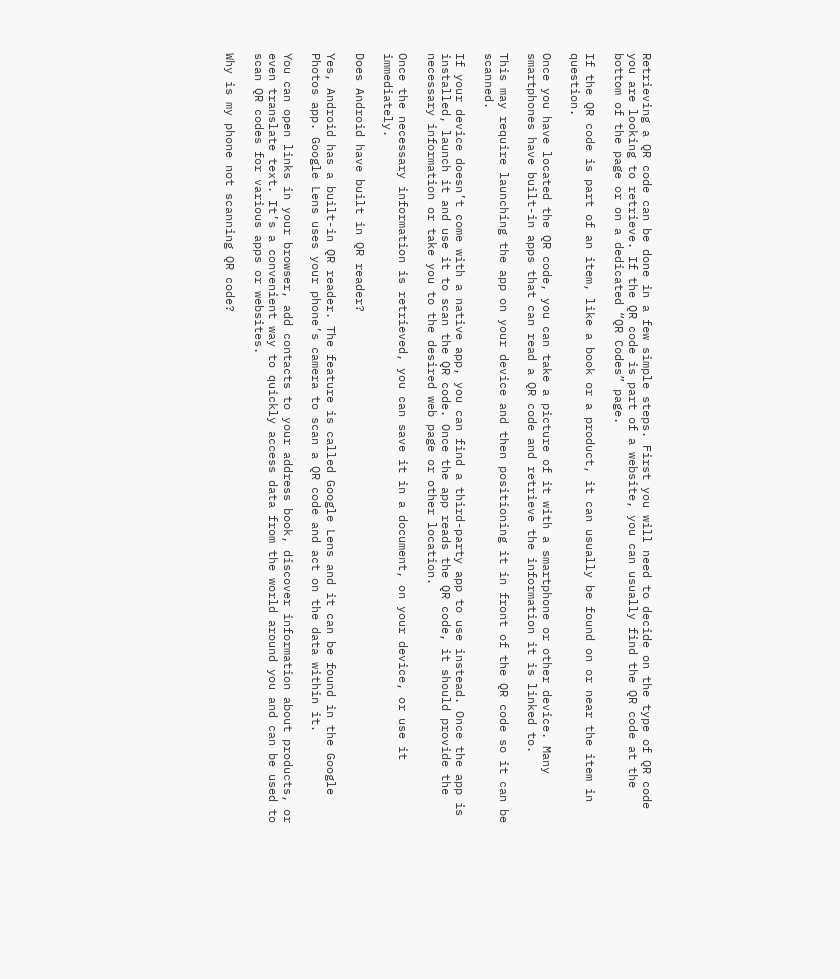Retrieving a QR code can be done in a few simple steps. First you will need to decide on the type of QR code you are looking to retrieve. If the QR code is part of a website, you can usually find the QR code at the bottom of the page or on a dedicated “QR Codes” page.

If the QR code is part of an item, like a book or a product, it can usually be found on or near the item in question.

Once you have located the QR code, you can take a picture of it with a smartphone or other device. Many smartphones have built-in apps that can read a QR code and retrieve the information it is linked to.

This may require launching the app on your device and then positioning it in front of the QR code so it can be scanned.

If your device doesn’t come with a native app, you can find a third-party app to use instead. Once the app is installed, launch it and use it to scan the QR code. Once the app reads the QR code, it should provide the necessary information or take you to the desired web page or other location.

Once the necessary information is retrieved, you can save it in a document, on your device, or use it immediately.

Does Android have built in QR reader?

Yes, Android has a built-in QR reader. The feature is called Google Lens and it can be found in the Google Photos app. Google Lens uses your phone’s camera to scan a QR code and act on the data within it.

You can open links in your browser, add contacts to your address book, discover information about products, or even translate text. It’s a convenient way to quickly access data from the world around you and can be used to scan QR codes for various apps or websites.

Why is my phone not scanning QR code?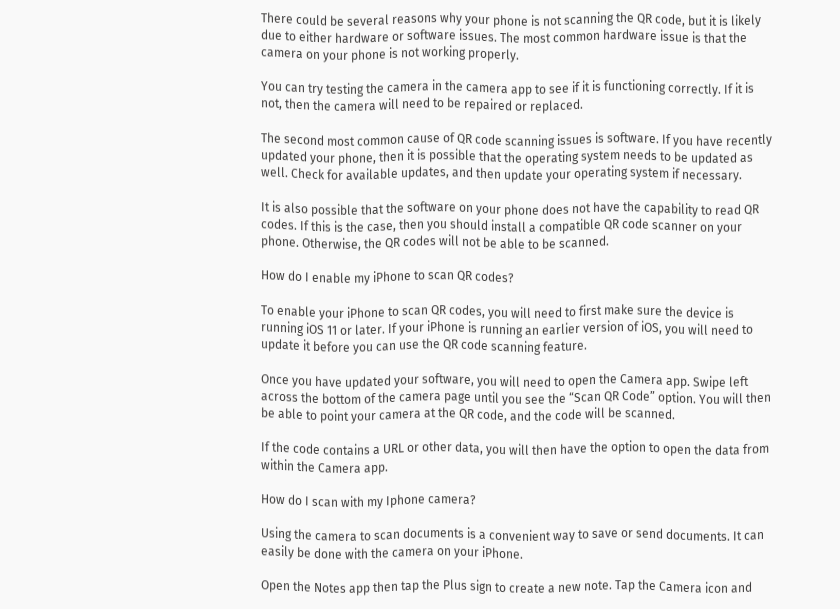There could be several reasons why your phone is not scanning the QR code, but it is likely due to either hardware or software issues. The most common hardware issue is that the camera on your phone is not working properly.

You can try testing the camera in the camera app to see if it is functioning correctly. If it is not, then the camera will need to be repaired or replaced.

The second most common cause of QR code scanning issues is software. If you have recently updated your phone, then it is possible that the operating system needs to be updated as well. Check for available updates, and then update your operating system if necessary.

It is also possible that the software on your phone does not have the capability to read QR codes. If this is the case, then you should install a compatible QR code scanner on your phone. Otherwise, the QR codes will not be able to be scanned.

How do I enable my iPhone to scan QR codes?

To enable your iPhone to scan QR codes, you will need to first make sure the device is running iOS 11 or later. If your iPhone is running an earlier version of iOS, you will need to update it before you can use the QR code scanning feature.

Once you have updated your software, you will need to open the Camera app. Swipe left across the bottom of the camera page until you see the “Scan QR Code” option. You will then be able to point your camera at the QR code, and the code will be scanned.

If the code contains a URL or other data, you will then have the option to open the data from within the Camera app.

How do I scan with my Iphone camera?

Using the camera to scan documents is a convenient way to save or send documents. It can easily be done with the camera on your iPhone.

Open the Notes app then tap the Plus sign to create a new note. Tap the Camera icon and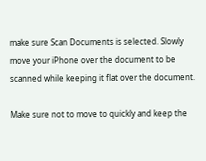make sure Scan Documents is selected. Slowly move your iPhone over the document to be scanned while keeping it flat over the document.

Make sure not to move to quickly and keep the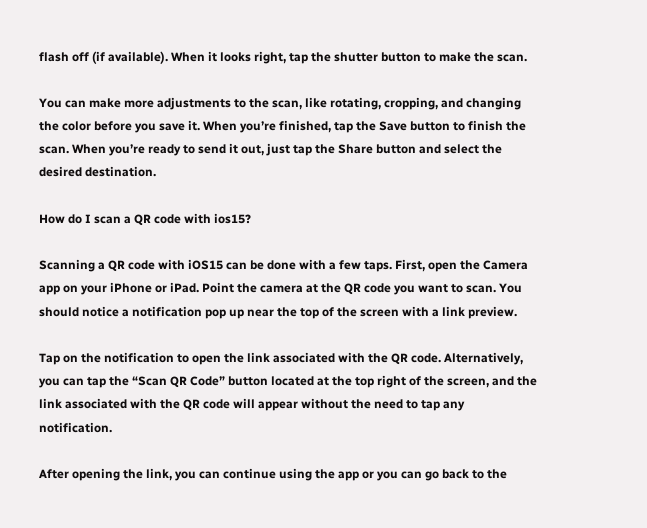flash off (if available). When it looks right, tap the shutter button to make the scan.

You can make more adjustments to the scan, like rotating, cropping, and changing the color before you save it. When you’re finished, tap the Save button to finish the scan. When you’re ready to send it out, just tap the Share button and select the desired destination.

How do I scan a QR code with ios15?

Scanning a QR code with iOS15 can be done with a few taps. First, open the Camera app on your iPhone or iPad. Point the camera at the QR code you want to scan. You should notice a notification pop up near the top of the screen with a link preview.

Tap on the notification to open the link associated with the QR code. Alternatively, you can tap the “Scan QR Code” button located at the top right of the screen, and the link associated with the QR code will appear without the need to tap any notification.

After opening the link, you can continue using the app or you can go back to the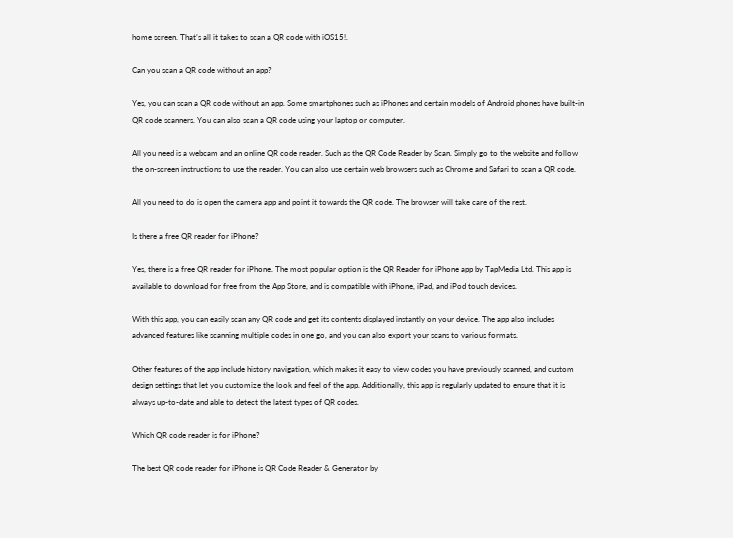home screen. That’s all it takes to scan a QR code with iOS15!.

Can you scan a QR code without an app?

Yes, you can scan a QR code without an app. Some smartphones such as iPhones and certain models of Android phones have built-in QR code scanners. You can also scan a QR code using your laptop or computer.

All you need is a webcam and an online QR code reader. Such as the QR Code Reader by Scan. Simply go to the website and follow the on-screen instructions to use the reader. You can also use certain web browsers such as Chrome and Safari to scan a QR code.

All you need to do is open the camera app and point it towards the QR code. The browser will take care of the rest.

Is there a free QR reader for iPhone?

Yes, there is a free QR reader for iPhone. The most popular option is the QR Reader for iPhone app by TapMedia Ltd. This app is available to download for free from the App Store, and is compatible with iPhone, iPad, and iPod touch devices.

With this app, you can easily scan any QR code and get its contents displayed instantly on your device. The app also includes advanced features like scanning multiple codes in one go, and you can also export your scans to various formats.

Other features of the app include history navigation, which makes it easy to view codes you have previously scanned, and custom design settings that let you customize the look and feel of the app. Additionally, this app is regularly updated to ensure that it is always up-to-date and able to detect the latest types of QR codes.

Which QR code reader is for iPhone?

The best QR code reader for iPhone is QR Code Reader & Generator by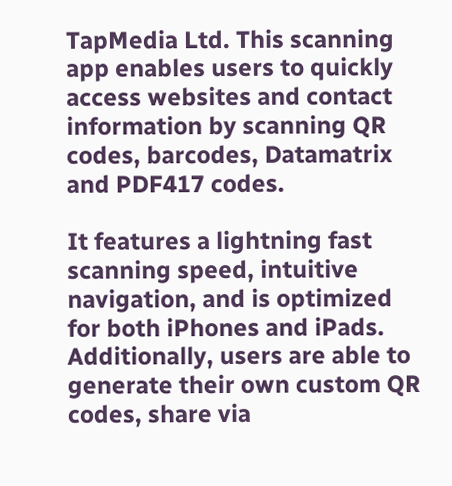TapMedia Ltd. This scanning app enables users to quickly access websites and contact information by scanning QR codes, barcodes, Datamatrix and PDF417 codes.

It features a lightning fast scanning speed, intuitive navigation, and is optimized for both iPhones and iPads. Additionally, users are able to generate their own custom QR codes, share via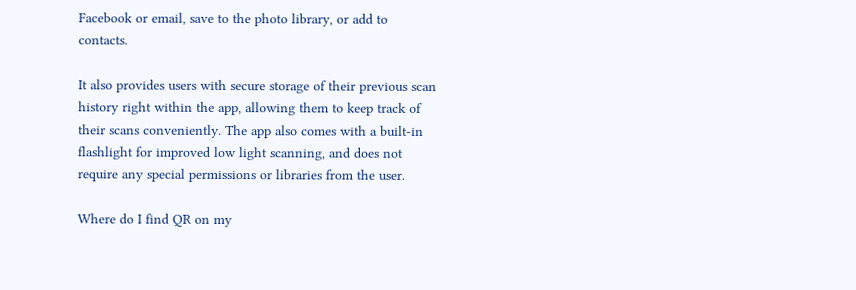Facebook or email, save to the photo library, or add to contacts.

It also provides users with secure storage of their previous scan history right within the app, allowing them to keep track of their scans conveniently. The app also comes with a built-in flashlight for improved low light scanning, and does not require any special permissions or libraries from the user.

Where do I find QR on my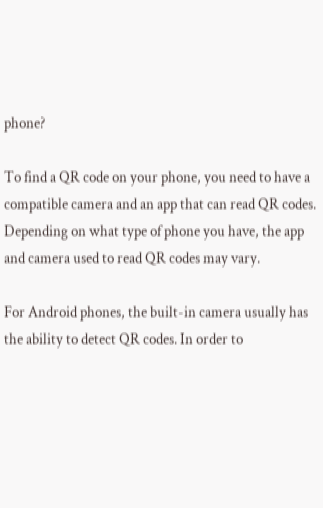phone?

To find a QR code on your phone, you need to have a compatible camera and an app that can read QR codes. Depending on what type of phone you have, the app and camera used to read QR codes may vary.

For Android phones, the built-in camera usually has the ability to detect QR codes. In order to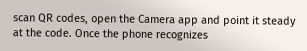scan QR codes, open the Camera app and point it steady at the code. Once the phone recognizes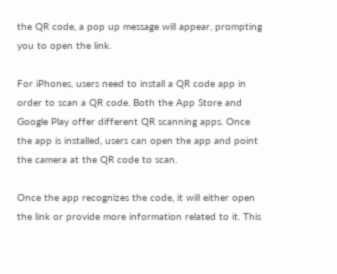the QR code, a pop up message will appear, prompting you to open the link.

For iPhones, users need to install a QR code app in order to scan a QR code. Both the App Store and Google Play offer different QR scanning apps. Once the app is installed, users can open the app and point the camera at the QR code to scan.

Once the app recognizes the code, it will either open the link or provide more information related to it. This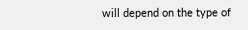will depend on the type of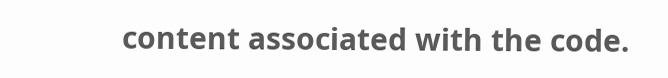content associated with the code.